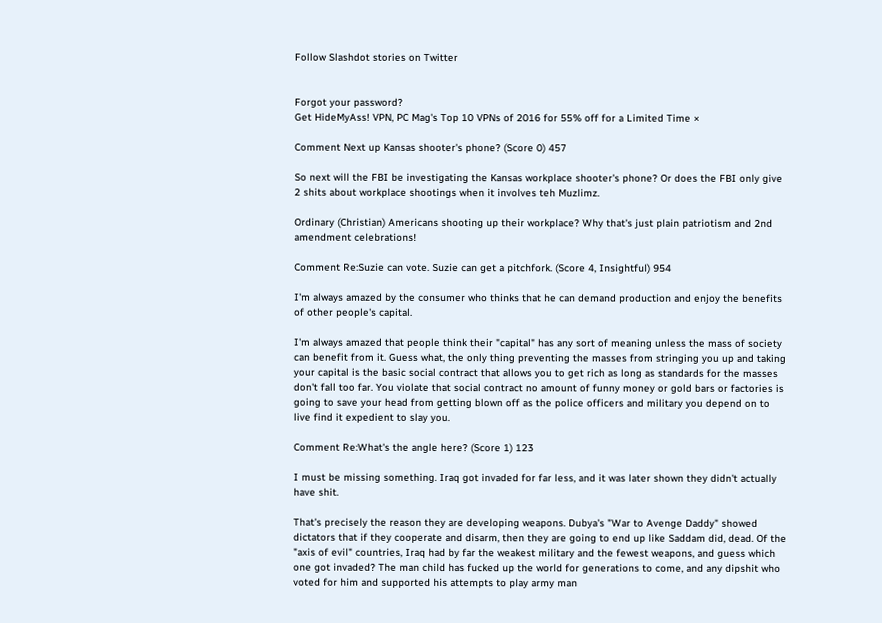Follow Slashdot stories on Twitter


Forgot your password?
Get HideMyAss! VPN, PC Mag's Top 10 VPNs of 2016 for 55% off for a Limited Time ×

Comment Next up Kansas shooter's phone? (Score 0) 457

So next will the FBI be investigating the Kansas workplace shooter's phone? Or does the FBI only give 2 shits about workplace shootings when it involves teh Muzlimz.

Ordinary (Christian) Americans shooting up their workplace? Why that's just plain patriotism and 2nd amendment celebrations!

Comment Re:Suzie can vote. Suzie can get a pitchfork. (Score 4, Insightful) 954

I'm always amazed by the consumer who thinks that he can demand production and enjoy the benefits of other people's capital.

I'm always amazed that people think their "capital" has any sort of meaning unless the mass of society can benefit from it. Guess what, the only thing preventing the masses from stringing you up and taking your capital is the basic social contract that allows you to get rich as long as standards for the masses don't fall too far. You violate that social contract no amount of funny money or gold bars or factories is going to save your head from getting blown off as the police officers and military you depend on to live find it expedient to slay you.

Comment Re:What's the angle here? (Score 1) 123

I must be missing something. Iraq got invaded for far less, and it was later shown they didn't actually have shit.

That's precisely the reason they are developing weapons. Dubya's "War to Avenge Daddy" showed dictators that if they cooperate and disarm, then they are going to end up like Saddam did, dead. Of the "axis of evil" countries, Iraq had by far the weakest military and the fewest weapons, and guess which one got invaded? The man child has fucked up the world for generations to come, and any dipshit who voted for him and supported his attempts to play army man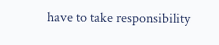have to take responsibility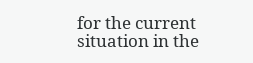for the current situation in the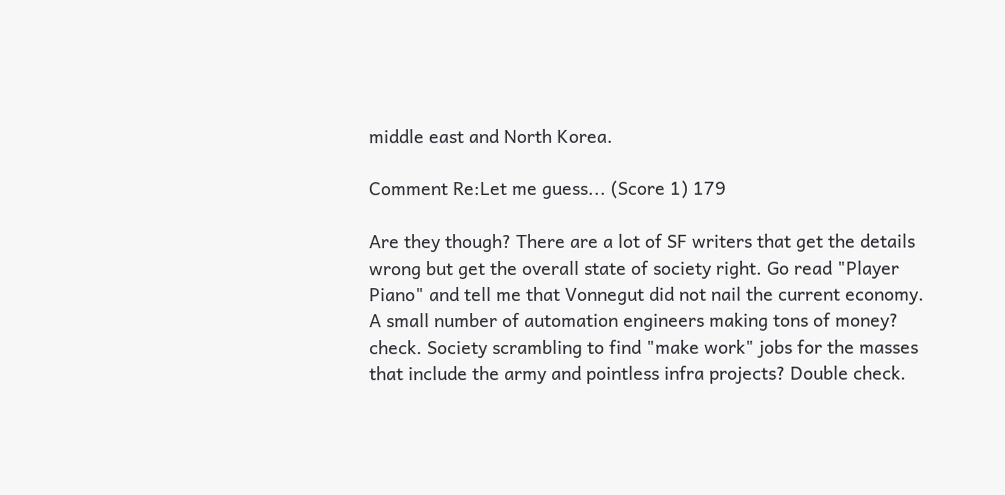middle east and North Korea.

Comment Re:Let me guess... (Score 1) 179

Are they though? There are a lot of SF writers that get the details wrong but get the overall state of society right. Go read "Player Piano" and tell me that Vonnegut did not nail the current economy. A small number of automation engineers making tons of money? check. Society scrambling to find "make work" jobs for the masses that include the army and pointless infra projects? Double check.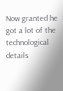Now granted he got a lot of the technological details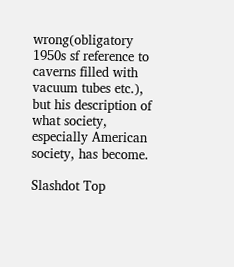wrong(obligatory 1950s sf reference to caverns filled with vacuum tubes etc.), but his description of what society, especially American society, has become.

Slashdot Top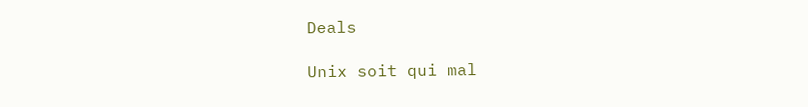Deals

Unix soit qui mal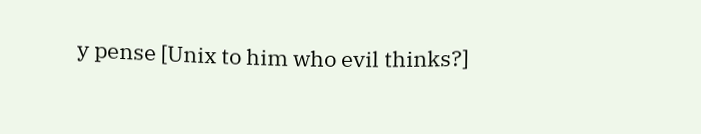y pense [Unix to him who evil thinks?]